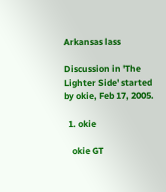Arkansas lass

Discussion in 'The Lighter Side' started by okie, Feb 17, 2005.

  1. okie

    okie GT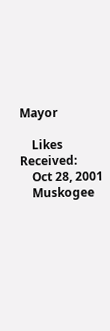Mayor

    Likes Received:
    Oct 28, 2001
    Muskogee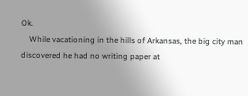Ok.
    While vacationing in the hills of Arkansas, the big city man discovered he had no writing paper at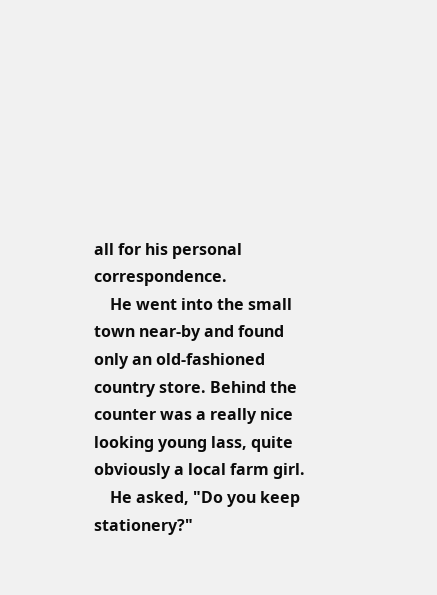all for his personal correspondence.
    He went into the small town near-by and found only an old-fashioned country store. Behind the counter was a really nice looking young lass, quite obviously a local farm girl.
    He asked, "Do you keep stationery?"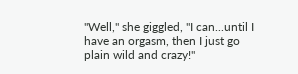"Well," she giggled, "I can...until I have an orgasm, then I just go plain wild and crazy!"